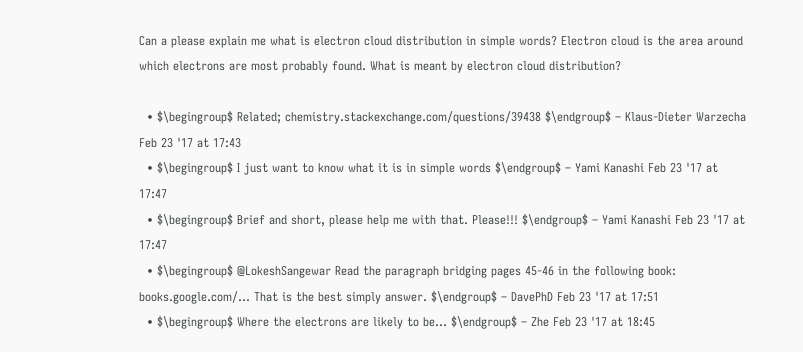Can a please explain me what is electron cloud distribution in simple words? Electron cloud is the area around which electrons are most probably found. What is meant by electron cloud distribution?

  • $\begingroup$ Related; chemistry.stackexchange.com/questions/39438 $\endgroup$ – Klaus-Dieter Warzecha Feb 23 '17 at 17:43
  • $\begingroup$ I just want to know what it is in simple words $\endgroup$ – Yami Kanashi Feb 23 '17 at 17:47
  • $\begingroup$ Brief and short, please help me with that. Please!!! $\endgroup$ – Yami Kanashi Feb 23 '17 at 17:47
  • $\begingroup$ @LokeshSangewar Read the paragraph bridging pages 45-46 in the following book: books.google.com/… That is the best simply answer. $\endgroup$ – DavePhD Feb 23 '17 at 17:51
  • $\begingroup$ Where the electrons are likely to be... $\endgroup$ – Zhe Feb 23 '17 at 18:45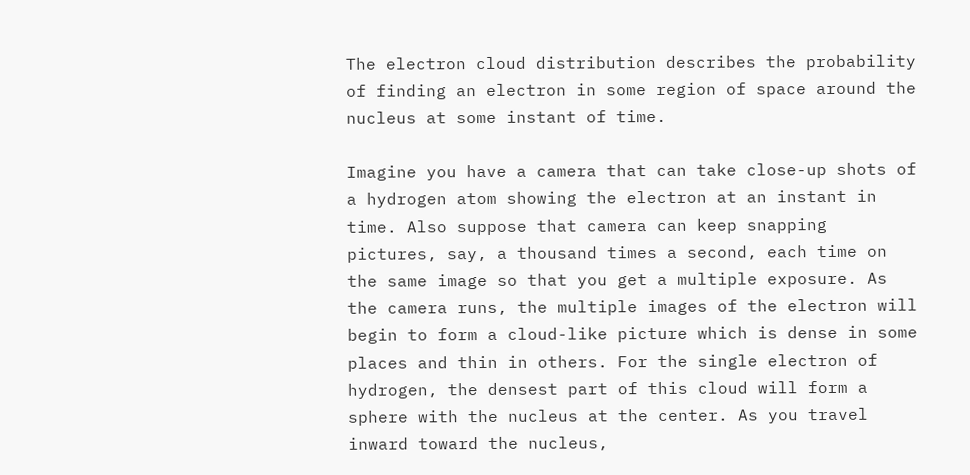The electron cloud distribution describes the probability of finding an electron in some region of space around the nucleus at some instant of time.

Imagine you have a camera that can take close-up shots of a hydrogen atom showing the electron at an instant in time. Also suppose that camera can keep snapping pictures, say, a thousand times a second, each time on the same image so that you get a multiple exposure. As the camera runs, the multiple images of the electron will begin to form a cloud-like picture which is dense in some places and thin in others. For the single electron of hydrogen, the densest part of this cloud will form a sphere with the nucleus at the center. As you travel inward toward the nucleus,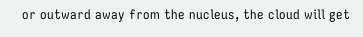or outward away from the nucleus, the cloud will get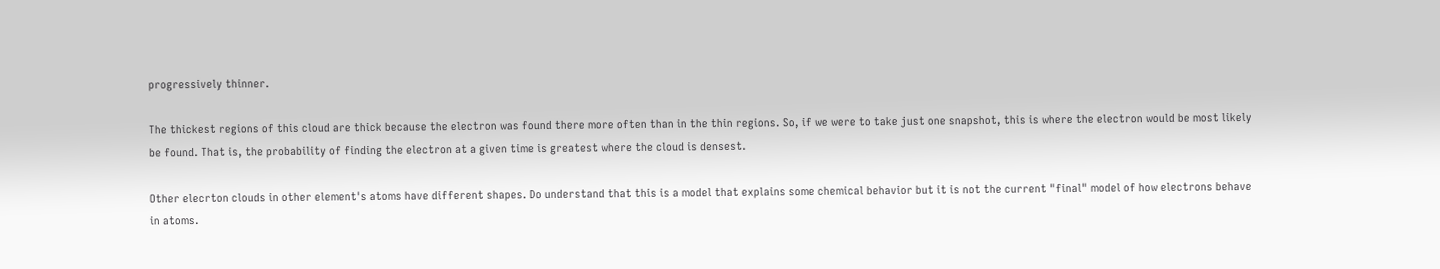progressively thinner.

The thickest regions of this cloud are thick because the electron was found there more often than in the thin regions. So, if we were to take just one snapshot, this is where the electron would be most likely be found. That is, the probability of finding the electron at a given time is greatest where the cloud is densest.

Other elecrton clouds in other element's atoms have different shapes. Do understand that this is a model that explains some chemical behavior but it is not the current "final" model of how electrons behave in atoms.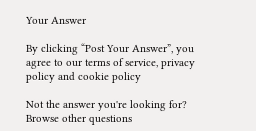Your Answer

By clicking “Post Your Answer”, you agree to our terms of service, privacy policy and cookie policy

Not the answer you're looking for? Browse other questions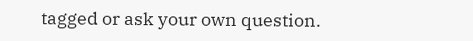tagged or ask your own question.